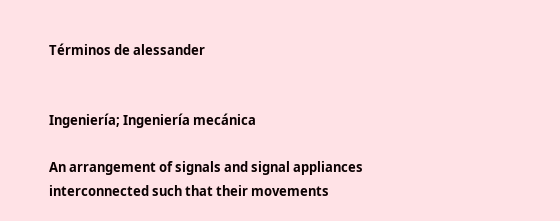Términos de alessander


Ingeniería; Ingeniería mecánica

An arrangement of signals and signal appliances interconnected such that their movements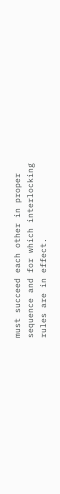must succeed each other in proper sequence and for which interlocking rules are in effect.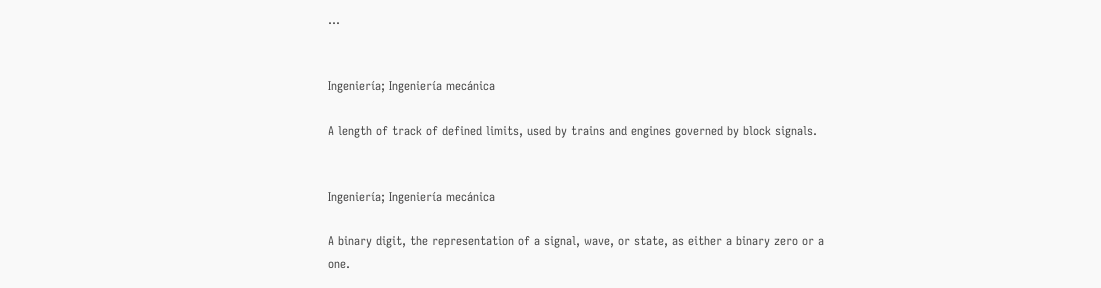...


Ingeniería; Ingeniería mecánica

A length of track of defined limits, used by trains and engines governed by block signals.


Ingeniería; Ingeniería mecánica

A binary digit, the representation of a signal, wave, or state, as either a binary zero or a one.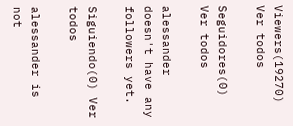Viewers(19270) Ver todos

Seguidores(0) Ver todos

alessander doesn't have any followers yet.

Siguiendo(0) Ver todos

alessander is not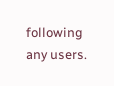following any users.